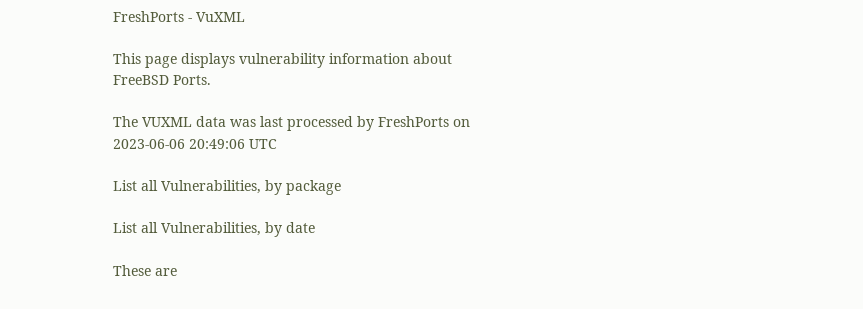FreshPorts - VuXML

This page displays vulnerability information about FreeBSD Ports.

The VUXML data was last processed by FreshPorts on 2023-06-06 20:49:06 UTC

List all Vulnerabilities, by package

List all Vulnerabilities, by date

These are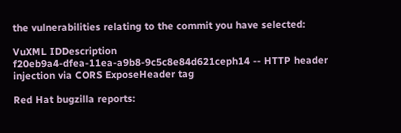the vulnerabilities relating to the commit you have selected:

VuXML IDDescription
f20eb9a4-dfea-11ea-a9b8-9c5c8e84d621ceph14 -- HTTP header injection via CORS ExposeHeader tag

Red Hat bugzilla reports: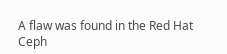A flaw was found in the Red Hat Ceph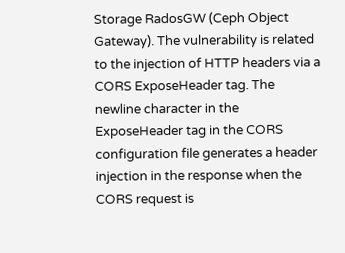Storage RadosGW (Ceph Object Gateway). The vulnerability is related to the injection of HTTP headers via a CORS ExposeHeader tag. The newline character in the ExposeHeader tag in the CORS configuration file generates a header injection in the response when the CORS request is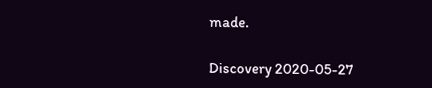made.

Discovery 2020-05-27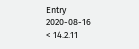Entry 2020-08-16
< 14.2.11